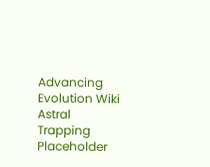Advancing Evolution Wiki
Astral Trapping
Placeholder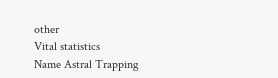other
Vital statistics
Name Astral Trapping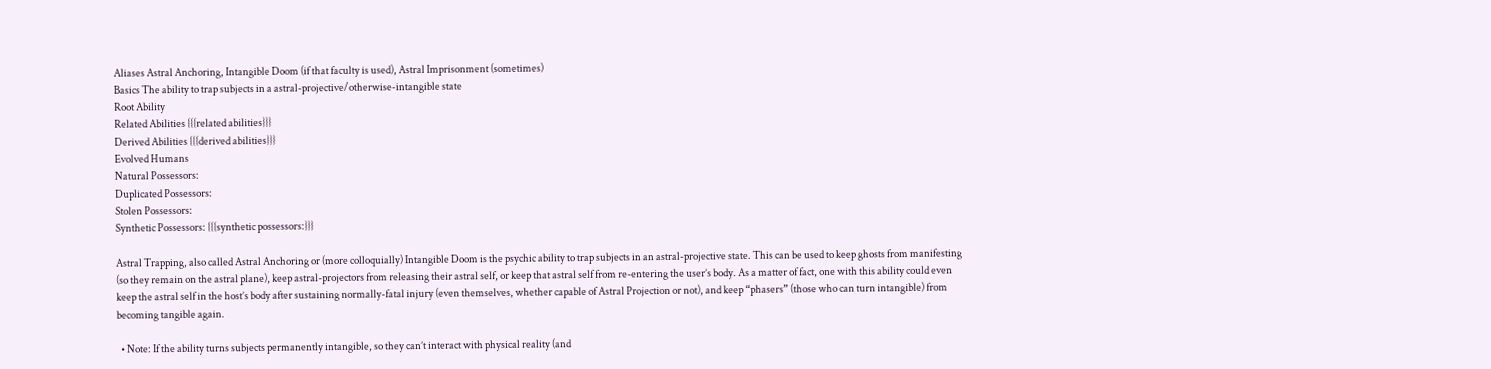Aliases Astral Anchoring, Intangible Doom (if that faculty is used), Astral Imprisonment (sometimes)
Basics The ability to trap subjects in a astral-projective/otherwise-intangible state
Root Ability
Related Abilities {{{related abilities}}}
Derived Abilities {{{derived abilities}}}
Evolved Humans
Natural Possessors:
Duplicated Possessors:
Stolen Possessors:
Synthetic Possessors: {{{synthetic possessors:}}}

Astral Trapping, also called Astral Anchoring or (more colloquially) Intangible Doom is the psychic ability to trap subjects in an astral-projective state. This can be used to keep ghosts from manifesting (so they remain on the astral plane), keep astral-projectors from releasing their astral self, or keep that astral self from re-entering the user’s body. As a matter of fact, one with this ability could even keep the astral self in the host’s body after sustaining normally-fatal injury (even themselves, whether capable of Astral Projection or not), and keep “phasers” (those who can turn intangible) from becoming tangible again.

  • Note: If the ability turns subjects permanently intangible, so they can’t interact with physical reality (and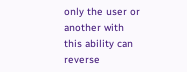only the user or another with this ability can reverse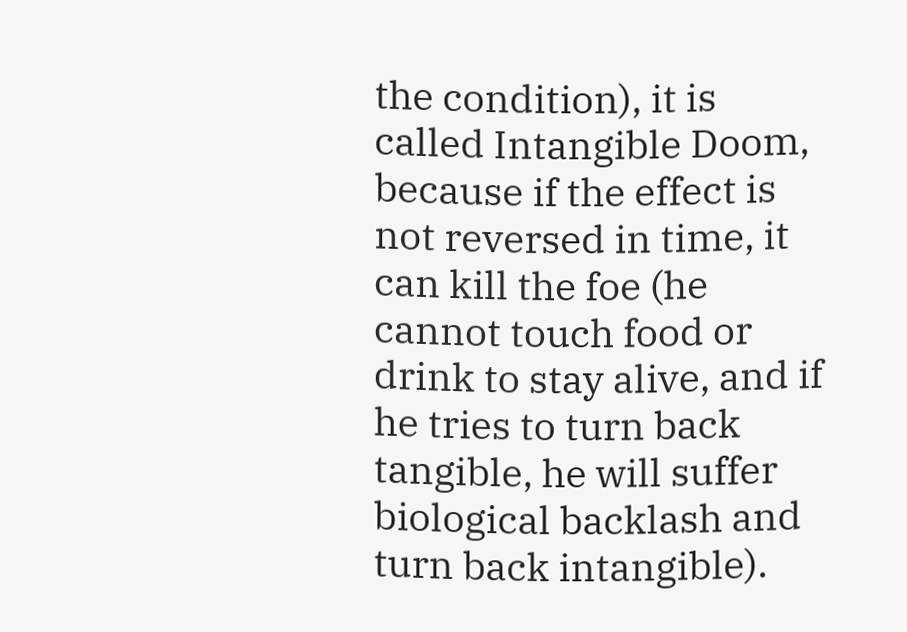the condition), it is called Intangible Doom, because if the effect is not reversed in time, it can kill the foe (he cannot touch food or drink to stay alive, and if he tries to turn back tangible, he will suffer biological backlash and turn back intangible).